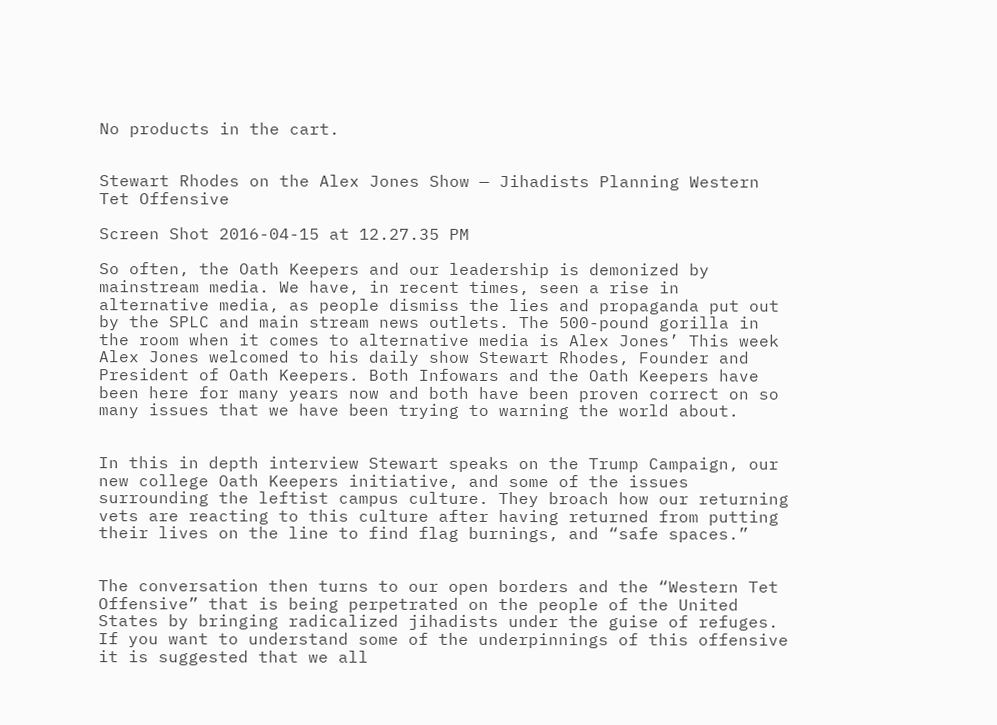No products in the cart.


Stewart Rhodes on the Alex Jones Show — Jihadists Planning Western Tet Offensive

Screen Shot 2016-04-15 at 12.27.35 PM

So often, the Oath Keepers and our leadership is demonized by mainstream media. We have, in recent times, seen a rise in alternative media, as people dismiss the lies and propaganda put out by the SPLC and main stream news outlets. The 500-pound gorilla in the room when it comes to alternative media is Alex Jones’ This week Alex Jones welcomed to his daily show Stewart Rhodes, Founder and President of Oath Keepers. Both Infowars and the Oath Keepers have been here for many years now and both have been proven correct on so many issues that we have been trying to warning the world about.


In this in depth interview Stewart speaks on the Trump Campaign, our new college Oath Keepers initiative, and some of the issues surrounding the leftist campus culture. They broach how our returning vets are reacting to this culture after having returned from putting their lives on the line to find flag burnings, and “safe spaces.”


The conversation then turns to our open borders and the “Western Tet Offensive” that is being perpetrated on the people of the United States by bringing radicalized jihadists under the guise of refuges. If you want to understand some of the underpinnings of this offensive it is suggested that we all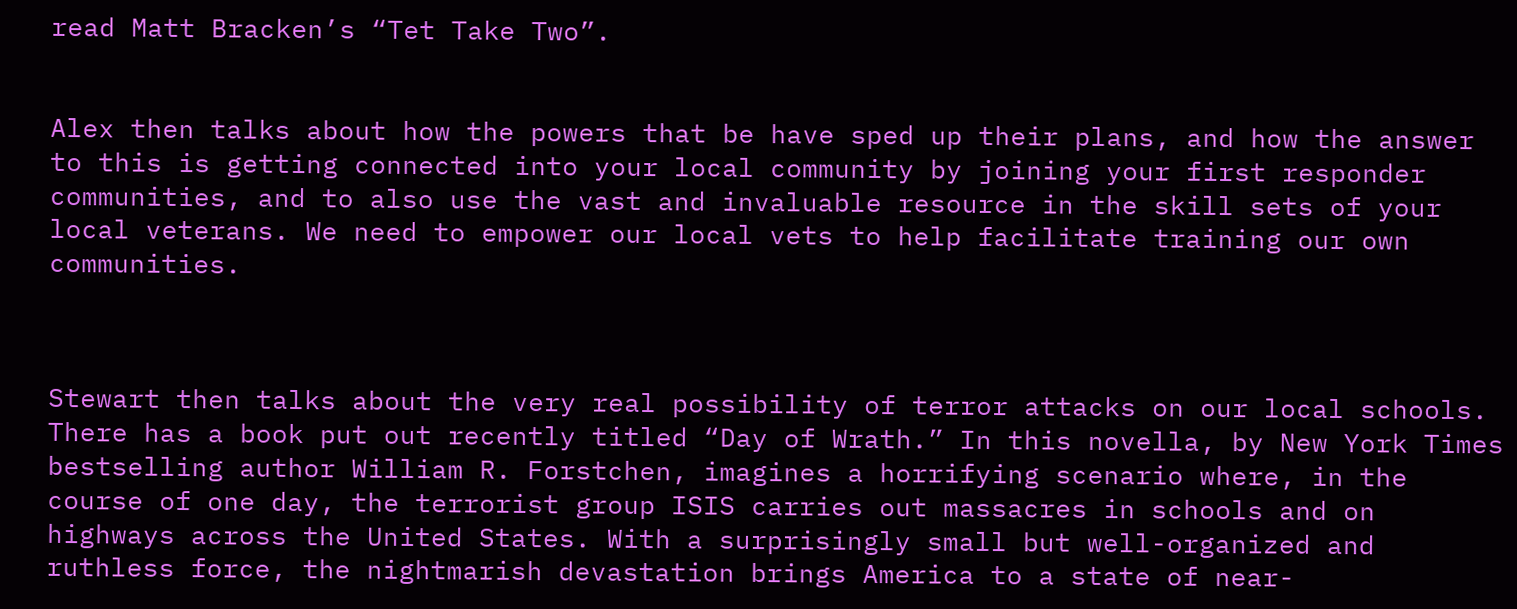read Matt Bracken’s “Tet Take Two”.


Alex then talks about how the powers that be have sped up their plans, and how the answer to this is getting connected into your local community by joining your first responder communities, and to also use the vast and invaluable resource in the skill sets of your local veterans. We need to empower our local vets to help facilitate training our own communities.



Stewart then talks about the very real possibility of terror attacks on our local schools. There has a book put out recently titled “Day of Wrath.” In this novella, by New York Times bestselling author William R. Forstchen, imagines a horrifying scenario where, in the course of one day, the terrorist group ISIS carries out massacres in schools and on highways across the United States. With a surprisingly small but well-organized and ruthless force, the nightmarish devastation brings America to a state of near-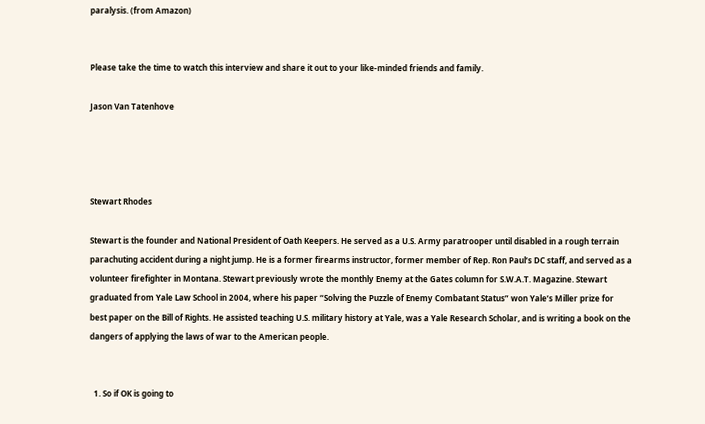paralysis. (from Amazon)


Please take the time to watch this interview and share it out to your like-minded friends and family.

Jason Van Tatenhove




Stewart Rhodes

Stewart is the founder and National President of Oath Keepers. He served as a U.S. Army paratrooper until disabled in a rough terrain parachuting accident during a night jump. He is a former firearms instructor, former member of Rep. Ron Paul’s DC staff, and served as a volunteer firefighter in Montana. Stewart previously wrote the monthly Enemy at the Gates column for S.W.A.T. Magazine. Stewart graduated from Yale Law School in 2004, where his paper “Solving the Puzzle of Enemy Combatant Status” won Yale’s Miller prize for best paper on the Bill of Rights. He assisted teaching U.S. military history at Yale, was a Yale Research Scholar, and is writing a book on the dangers of applying the laws of war to the American people.


  1. So if OK is going to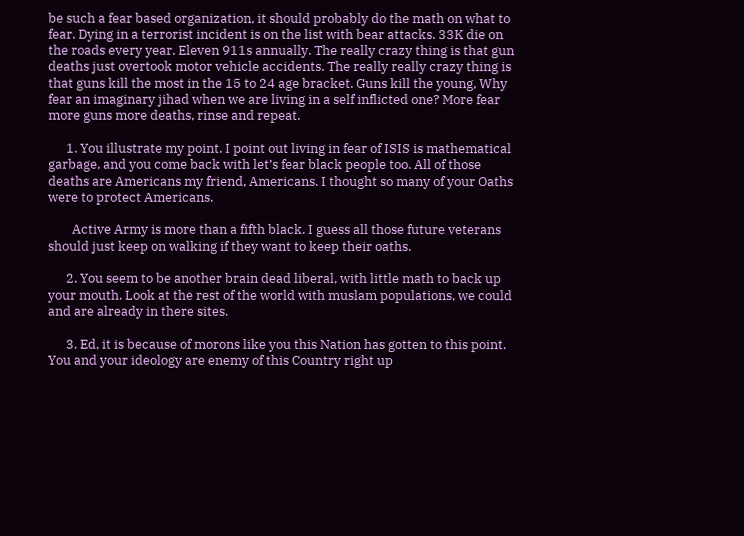be such a fear based organization, it should probably do the math on what to fear. Dying in a terrorist incident is on the list with bear attacks. 33K die on the roads every year. Eleven 911s annually. The really crazy thing is that gun deaths just overtook motor vehicle accidents. The really really crazy thing is that guns kill the most in the 15 to 24 age bracket. Guns kill the young, Why fear an imaginary jihad when we are living in a self inflicted one? More fear more guns more deaths, rinse and repeat.

      1. You illustrate my point. I point out living in fear of ISIS is mathematical garbage, and you come back with let’s fear black people too. All of those deaths are Americans my friend, Americans. I thought so many of your Oaths were to protect Americans.

        Active Army is more than a fifth black. I guess all those future veterans should just keep on walking if they want to keep their oaths.

      2. You seem to be another brain dead liberal, with little math to back up your mouth. Look at the rest of the world with muslam populations, we could and are already in there sites.

      3. Ed, it is because of morons like you this Nation has gotten to this point. You and your ideology are enemy of this Country right up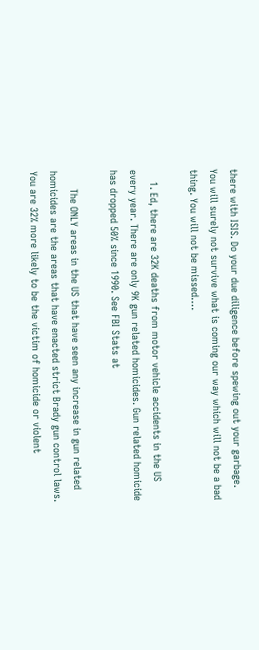there with ISIS. Do your due diligence before spewing out your garbage. You will surely not survive what is coming our way which will not be a bad thing. You will not be missed….

    1. Ed, there are 32K deaths from motor vehicle accidents in the US every year. There are only 9K gun related homicides. Gun related homicide has dropped 50% since 1990. See FBI Stats at

      The ONLY areas in the US that have seen any increase in gun related homicides are the areas that have enacted strict Brady gun control laws. You are 32% more likely to be the victim of homicide or violent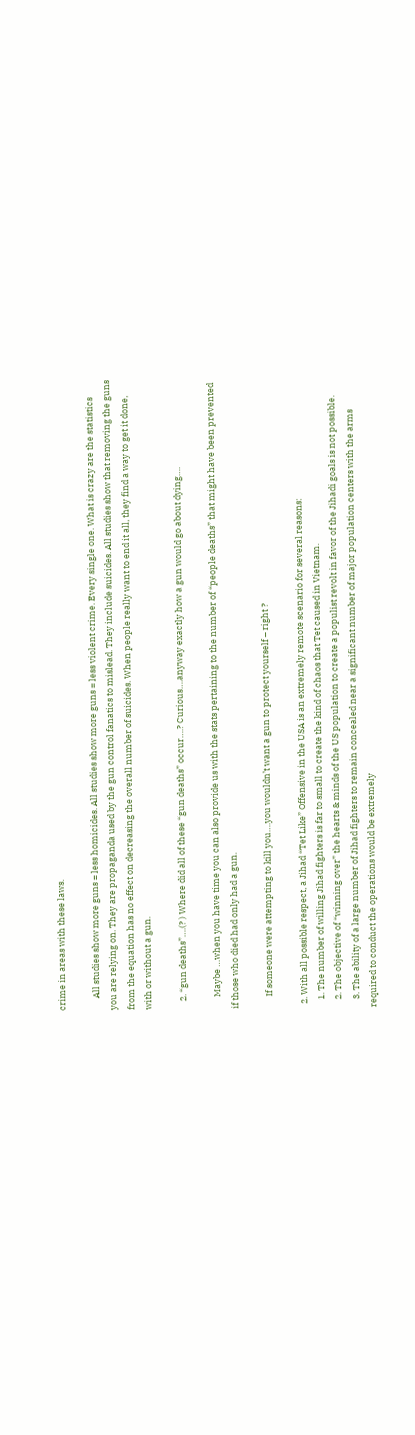crime in areas with these laws.

      All studies show more guns = less homicides. All studies show more guns = less violent crime. Every single one. What is crazy are the statistics you are relying on. They are propaganda used by the gun control fanatics to mislead. They include suicides. All studies show that removing the guns from the equation has no effect on decreasing the overall number of suicides. When people really want to end it all, they find a way to get it done, with or without a gun.

    2. “gun deaths”….(? ) Where did all of these “gun deaths” occur….? Curious….anyway exactly how a gun would go about dying….

      Maybe …when you have time you can also provide us with the stats pertaining to the number of “people deaths” that might have been prevented if those who died had only had a gun.

      If someone were attempting to kill you….you wouldn’t want a gun to protect yourself – right ?

  2. With all possible respect, a Jihad “Tet Like” Offensive in the USA is an extremely remote scenario for several reasons:
    1. The number of willing Jihad fighters is far to small to create the kind of chaos that Tet caused in Vietnam.
    2. The objective of “winning over” the hearts & minds of the US population to create a populist revolt in favor of the Jihadi goals is not possible.
    3. The ability of a large number of Jihad fighters to remain concealed near a significant number of major population centers with the arms required to conduct the operations would be extremely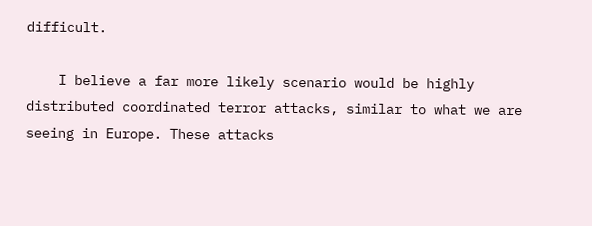difficult.

    I believe a far more likely scenario would be highly distributed coordinated terror attacks, similar to what we are seeing in Europe. These attacks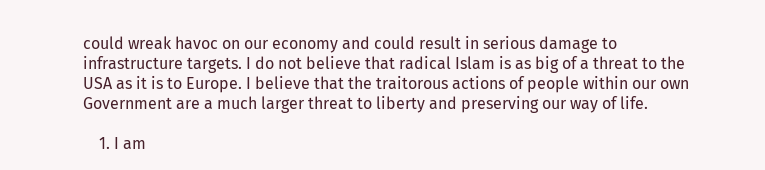could wreak havoc on our economy and could result in serious damage to infrastructure targets. I do not believe that radical Islam is as big of a threat to the USA as it is to Europe. I believe that the traitorous actions of people within our own Government are a much larger threat to liberty and preserving our way of life.

    1. I am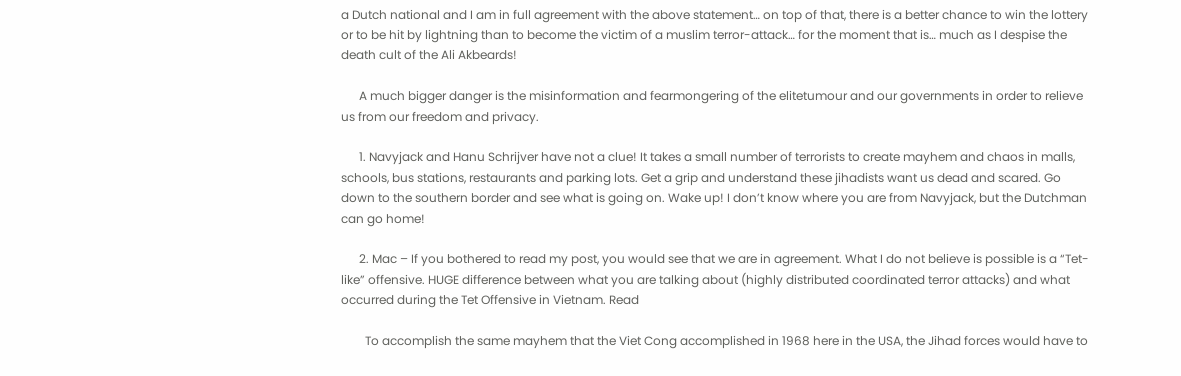a Dutch national and I am in full agreement with the above statement… on top of that, there is a better chance to win the lottery or to be hit by lightning than to become the victim of a muslim terror-attack… for the moment that is… much as I despise the death cult of the Ali Akbeards!

      A much bigger danger is the misinformation and fearmongering of the elitetumour and our governments in order to relieve us from our freedom and privacy.

      1. Navyjack and Hanu Schrijver have not a clue! It takes a small number of terrorists to create mayhem and chaos in malls, schools, bus stations, restaurants and parking lots. Get a grip and understand these jihadists want us dead and scared. Go down to the southern border and see what is going on. Wake up! I don’t know where you are from Navyjack, but the Dutchman can go home!

      2. Mac – If you bothered to read my post, you would see that we are in agreement. What I do not believe is possible is a “Tet-like” offensive. HUGE difference between what you are talking about (highly distributed coordinated terror attacks) and what occurred during the Tet Offensive in Vietnam. Read

        To accomplish the same mayhem that the Viet Cong accomplished in 1968 here in the USA, the Jihad forces would have to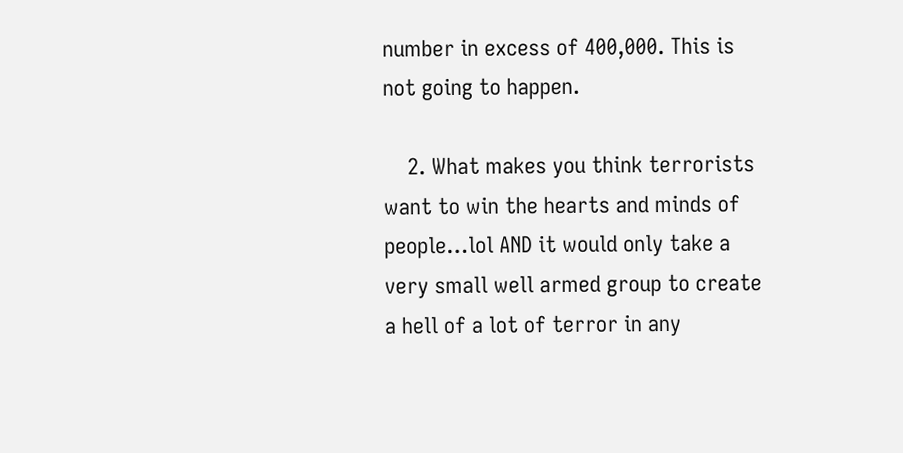number in excess of 400,000. This is not going to happen.

    2. What makes you think terrorists want to win the hearts and minds of people…lol AND it would only take a very small well armed group to create a hell of a lot of terror in any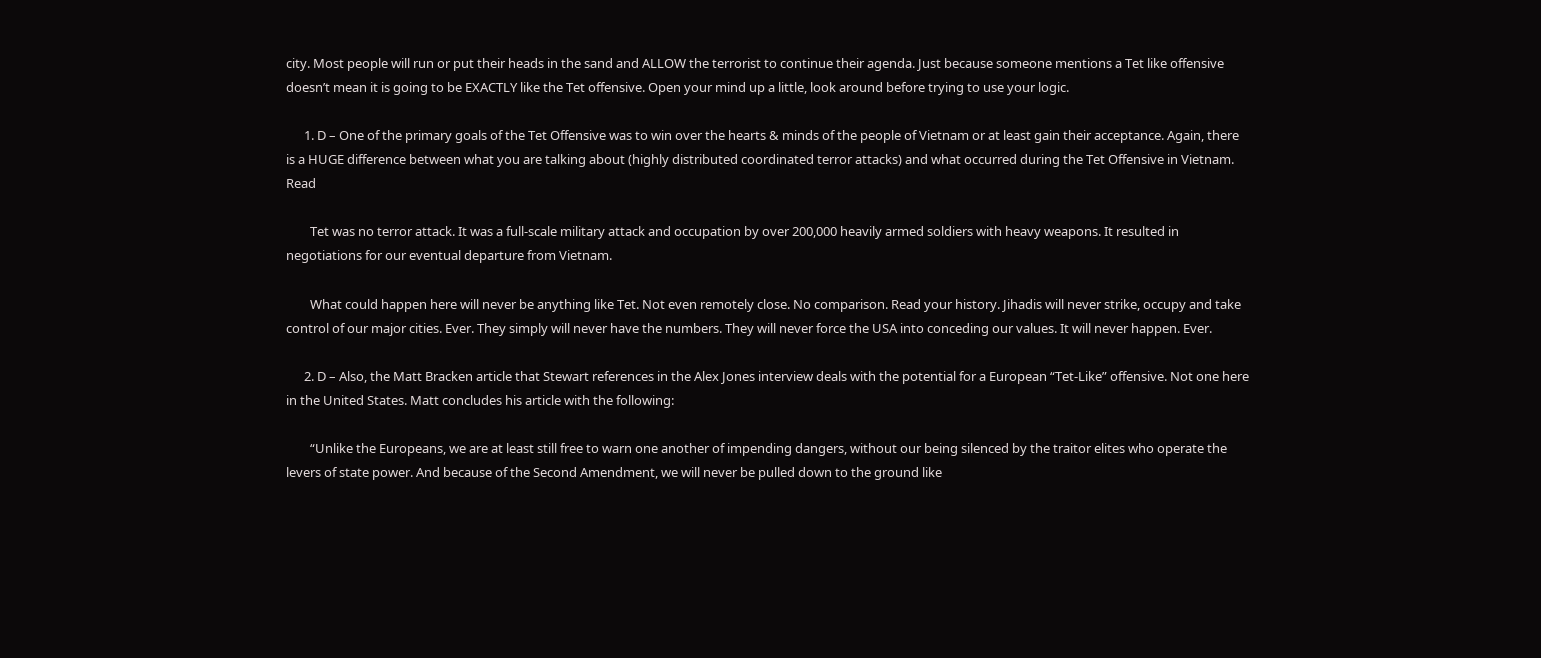city. Most people will run or put their heads in the sand and ALLOW the terrorist to continue their agenda. Just because someone mentions a Tet like offensive doesn’t mean it is going to be EXACTLY like the Tet offensive. Open your mind up a little, look around before trying to use your logic.

      1. D – One of the primary goals of the Tet Offensive was to win over the hearts & minds of the people of Vietnam or at least gain their acceptance. Again, there is a HUGE difference between what you are talking about (highly distributed coordinated terror attacks) and what occurred during the Tet Offensive in Vietnam. Read

        Tet was no terror attack. It was a full-scale military attack and occupation by over 200,000 heavily armed soldiers with heavy weapons. It resulted in negotiations for our eventual departure from Vietnam.

        What could happen here will never be anything like Tet. Not even remotely close. No comparison. Read your history. Jihadis will never strike, occupy and take control of our major cities. Ever. They simply will never have the numbers. They will never force the USA into conceding our values. It will never happen. Ever.

      2. D – Also, the Matt Bracken article that Stewart references in the Alex Jones interview deals with the potential for a European “Tet-Like” offensive. Not one here in the United States. Matt concludes his article with the following:

        “Unlike the Europeans, we are at least still free to warn one another of impending dangers, without our being silenced by the traitor elites who operate the levers of state power. And because of the Second Amendment, we will never be pulled down to the ground like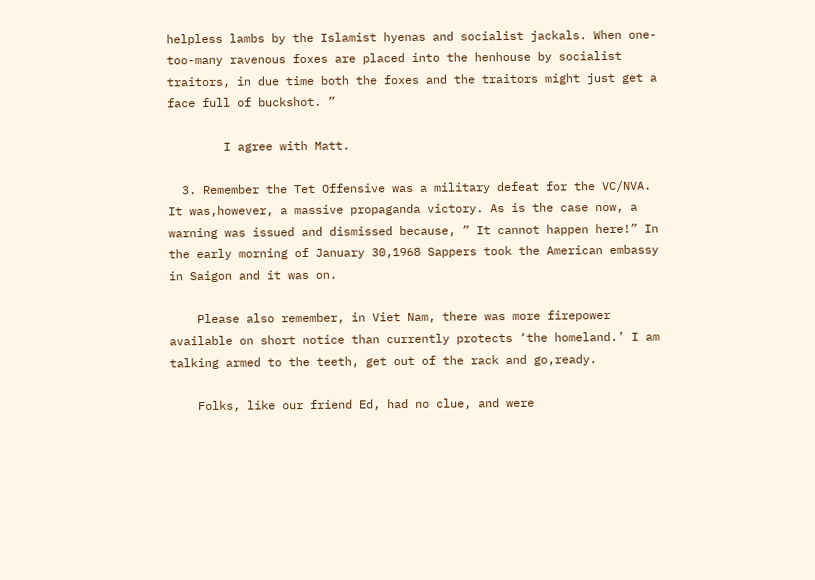helpless lambs by the Islamist hyenas and socialist jackals. When one-too-many ravenous foxes are placed into the henhouse by socialist traitors, in due time both the foxes and the traitors might just get a face full of buckshot. ”

        I agree with Matt.

  3. Remember the Tet Offensive was a military defeat for the VC/NVA. It was,however, a massive propaganda victory. As is the case now, a warning was issued and dismissed because, ” It cannot happen here!” In the early morning of January 30,1968 Sappers took the American embassy in Saigon and it was on.

    Please also remember, in Viet Nam, there was more firepower available on short notice than currently protects ‘the homeland.’ I am talking armed to the teeth, get out of the rack and go,ready.

    Folks, like our friend Ed, had no clue, and were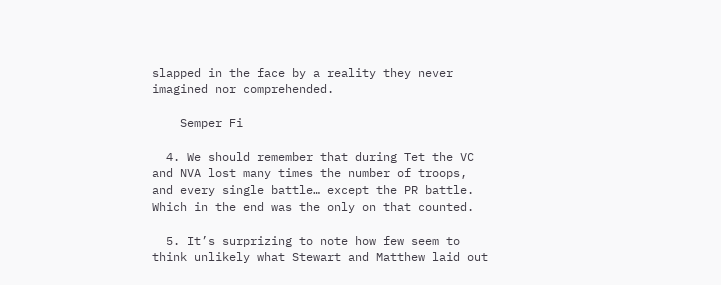slapped in the face by a reality they never imagined nor comprehended.

    Semper Fi

  4. We should remember that during Tet the VC and NVA lost many times the number of troops, and every single battle… except the PR battle. Which in the end was the only on that counted.

  5. It’s surprizing to note how few seem to think unlikely what Stewart and Matthew laid out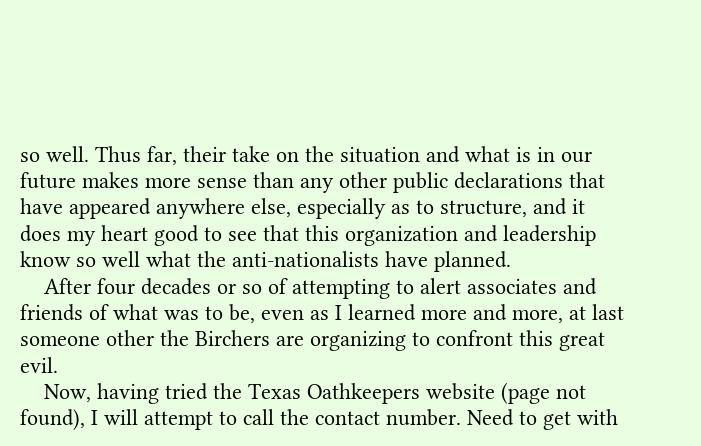so well. Thus far, their take on the situation and what is in our future makes more sense than any other public declarations that have appeared anywhere else, especially as to structure, and it does my heart good to see that this organization and leadership know so well what the anti-nationalists have planned.
    After four decades or so of attempting to alert associates and friends of what was to be, even as I learned more and more, at last someone other the Birchers are organizing to confront this great evil.
    Now, having tried the Texas Oathkeepers website (page not found), I will attempt to call the contact number. Need to get with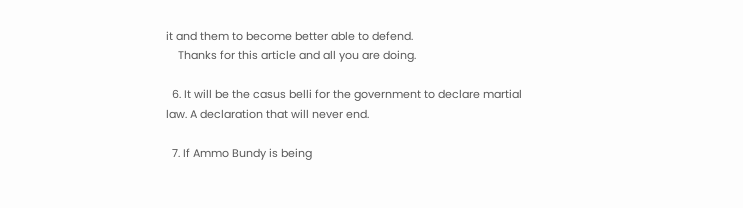it and them to become better able to defend.
    Thanks for this article and all you are doing.

  6. It will be the casus belli for the government to declare martial law. A declaration that will never end.

  7. If Ammo Bundy is being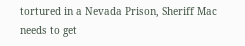tortured in a Nevada Prison, Sheriff Mac needs to get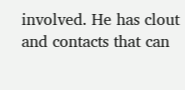involved. He has clout and contacts that can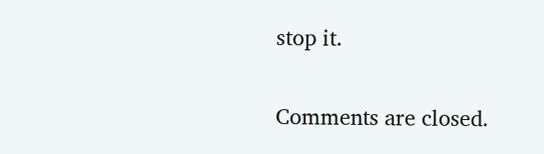stop it.

Comments are closed.